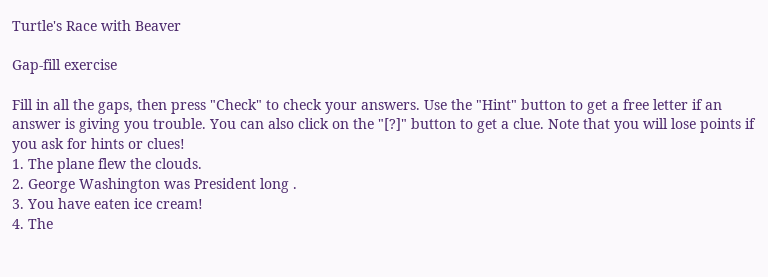Turtle's Race with Beaver

Gap-fill exercise

Fill in all the gaps, then press "Check" to check your answers. Use the "Hint" button to get a free letter if an answer is giving you trouble. You can also click on the "[?]" button to get a clue. Note that you will lose points if you ask for hints or clues!
1. The plane flew the clouds.
2. George Washington was President long .
3. You have eaten ice cream!
4. The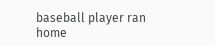baseball player ran home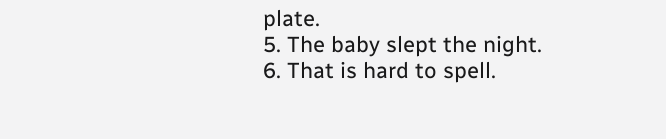plate.
5. The baby slept the night.
6. That is hard to spell.